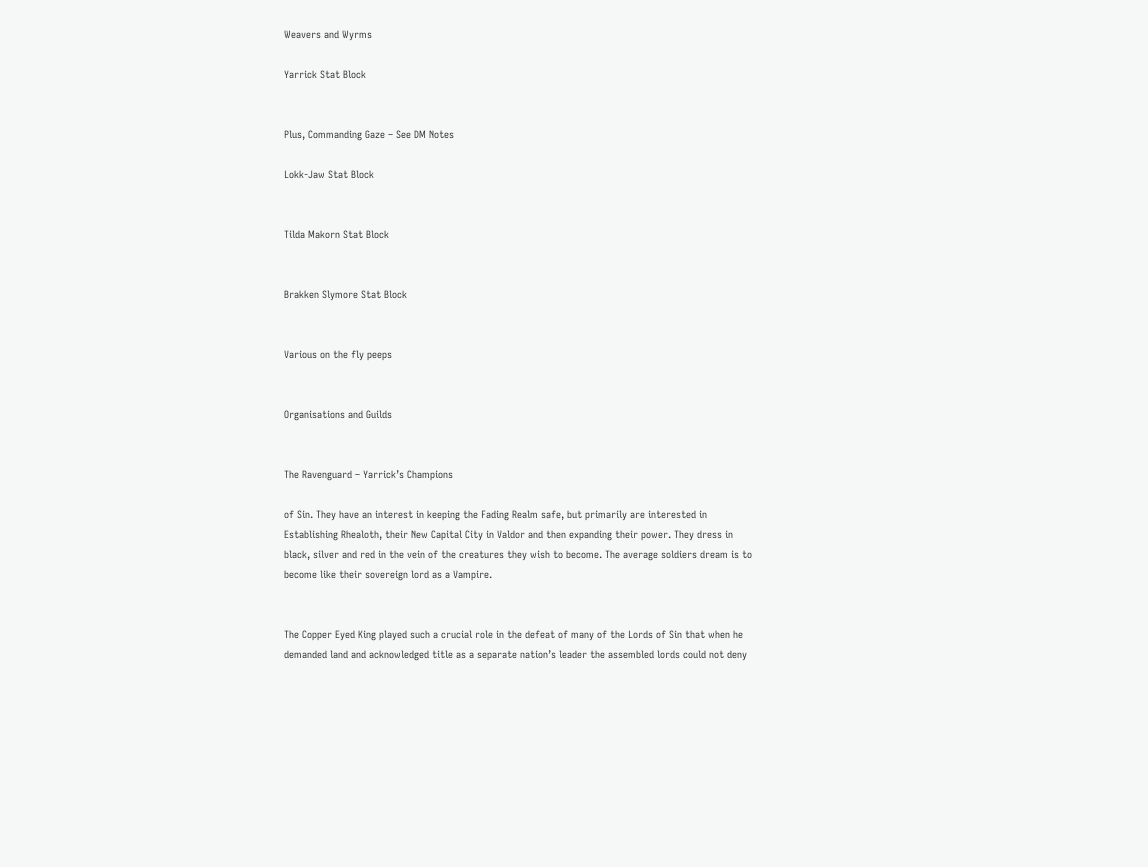Weavers and Wyrms

Yarrick Stat Block


Plus, Commanding Gaze – See DM Notes

Lokk-Jaw Stat Block


Tilda Makorn Stat Block


Brakken Slymore Stat Block


Various on the fly peeps


Organisations and Guilds


The Ravenguard – Yarrick’s Champions

of Sin. They have an interest in keeping the Fading Realm safe, but primarily are interested in Establishing Rhealoth, their New Capital City in Valdor and then expanding their power. They dress in black, silver and red in the vein of the creatures they wish to become. The average soldiers dream is to become like their sovereign lord as a Vampire.


The Copper Eyed King played such a crucial role in the defeat of many of the Lords of Sin that when he demanded land and acknowledged title as a separate nation’s leader the assembled lords could not deny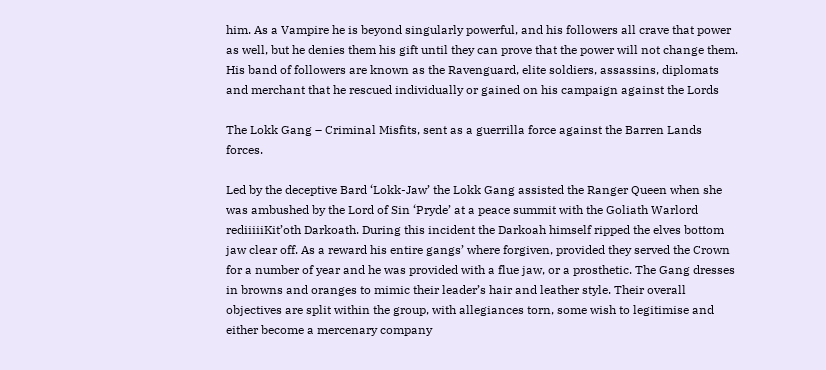him. As a Vampire he is beyond singularly powerful, and his followers all crave that power as well, but he denies them his gift until they can prove that the power will not change them.  His band of followers are known as the Ravenguard, elite soldiers, assassins, diplomats and merchant that he rescued individually or gained on his campaign against the Lords

The Lokk Gang – Criminal Misfits, sent as a guerrilla force against the Barren Lands forces.

Led by the deceptive Bard ‘Lokk-Jaw’ the Lokk Gang assisted the Ranger Queen when she was ambushed by the Lord of Sin ‘Pryde’ at a peace summit with the Goliath Warlord rediiiiiKit’oth Darkoath. During this incident the Darkoah himself ripped the elves bottom jaw clear off. As a reward his entire gangs’ where forgiven, provided they served the Crown for a number of year and he was provided with a flue jaw, or a prosthetic. The Gang dresses in browns and oranges to mimic their leader’s hair and leather style. Their overall objectives are split within the group, with allegiances torn, some wish to legitimise and either become a mercenary company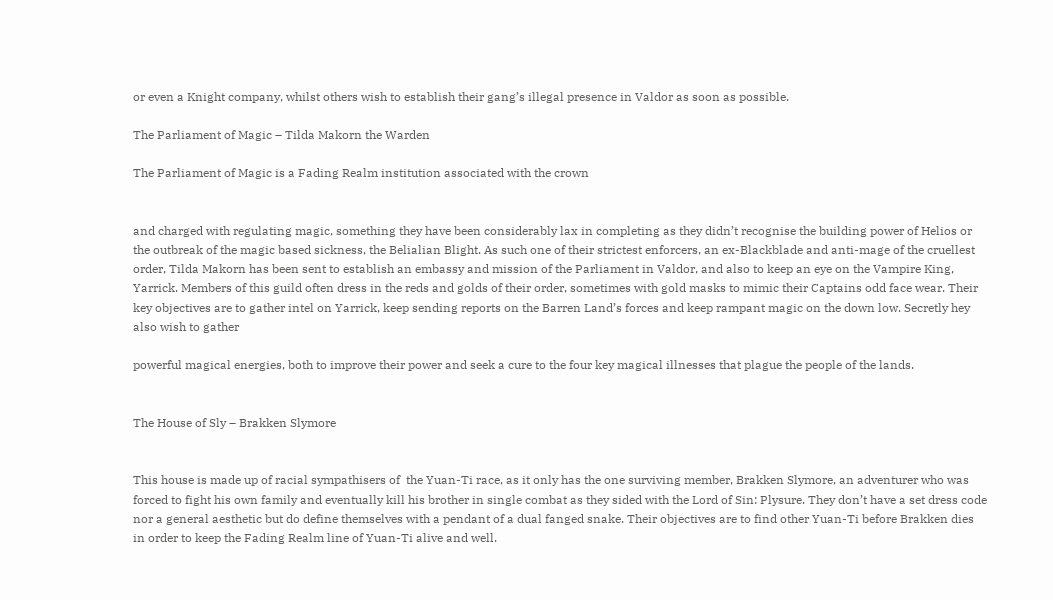or even a Knight company, whilst others wish to establish their gang’s illegal presence in Valdor as soon as possible.

The Parliament of Magic – Tilda Makorn the Warden

The Parliament of Magic is a Fading Realm institution associated with the crown


and charged with regulating magic, something they have been considerably lax in completing as they didn’t recognise the building power of Helios or the outbreak of the magic based sickness, the Belialian Blight. As such one of their strictest enforcers, an ex-Blackblade and anti-mage of the cruellest order, Tilda Makorn has been sent to establish an embassy and mission of the Parliament in Valdor, and also to keep an eye on the Vampire King, Yarrick. Members of this guild often dress in the reds and golds of their order, sometimes with gold masks to mimic their Captains odd face wear. Their key objectives are to gather intel on Yarrick, keep sending reports on the Barren Land’s forces and keep rampant magic on the down low. Secretly hey also wish to gather

powerful magical energies, both to improve their power and seek a cure to the four key magical illnesses that plague the people of the lands.


The House of Sly – Brakken Slymore


This house is made up of racial sympathisers of  the Yuan-Ti race, as it only has the one surviving member, Brakken Slymore, an adventurer who was forced to fight his own family and eventually kill his brother in single combat as they sided with the Lord of Sin: Plysure. They don’t have a set dress code nor a general aesthetic but do define themselves with a pendant of a dual fanged snake. Their objectives are to find other Yuan-Ti before Brakken dies in order to keep the Fading Realm line of Yuan-Ti alive and well.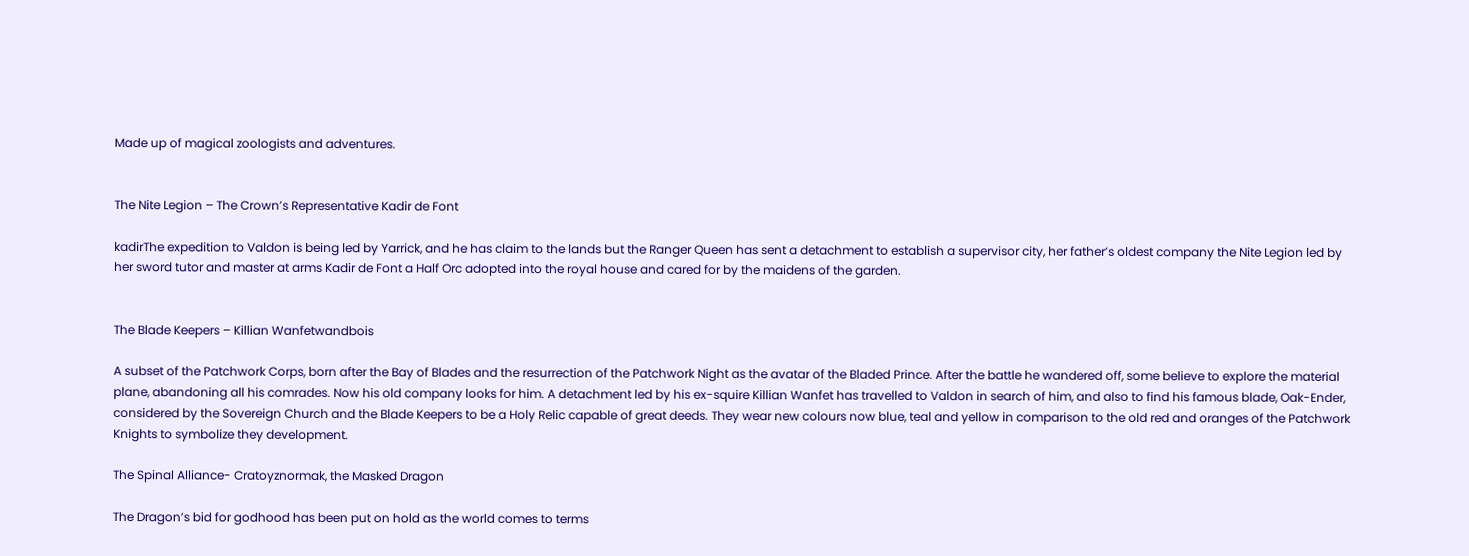Made up of magical zoologists and adventures.


The Nite Legion – The Crown’s Representative Kadir de Font

kadirThe expedition to Valdon is being led by Yarrick, and he has claim to the lands but the Ranger Queen has sent a detachment to establish a supervisor city, her father’s oldest company the Nite Legion led by her sword tutor and master at arms Kadir de Font a Half Orc adopted into the royal house and cared for by the maidens of the garden.


The Blade Keepers – Killian Wanfetwandbois

A subset of the Patchwork Corps, born after the Bay of Blades and the resurrection of the Patchwork Night as the avatar of the Bladed Prince. After the battle he wandered off, some believe to explore the material plane, abandoning all his comrades. Now his old company looks for him. A detachment led by his ex-squire Killian Wanfet has travelled to Valdon in search of him, and also to find his famous blade, Oak-Ender, considered by the Sovereign Church and the Blade Keepers to be a Holy Relic capable of great deeds. They wear new colours now blue, teal and yellow in comparison to the old red and oranges of the Patchwork Knights to symbolize they development.

The Spinal Alliance- Cratoyznormak, the Masked Dragon

The Dragon’s bid for godhood has been put on hold as the world comes to terms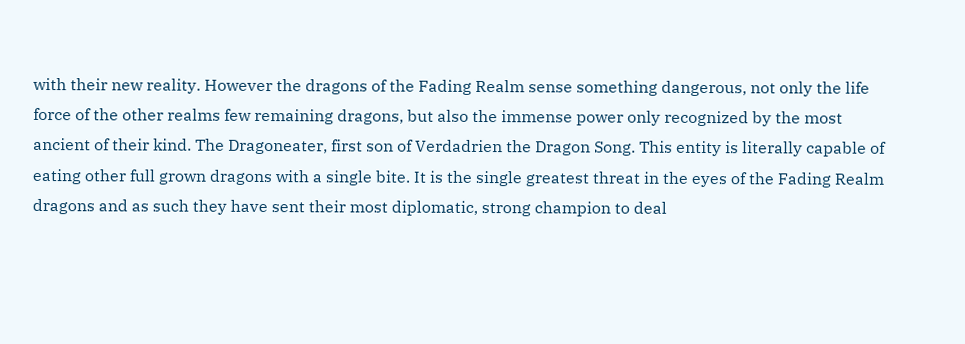with their new reality. However the dragons of the Fading Realm sense something dangerous, not only the life force of the other realms few remaining dragons, but also the immense power only recognized by the most ancient of their kind. The Dragoneater, first son of Verdadrien the Dragon Song. This entity is literally capable of eating other full grown dragons with a single bite. It is the single greatest threat in the eyes of the Fading Realm dragons and as such they have sent their most diplomatic, strong champion to deal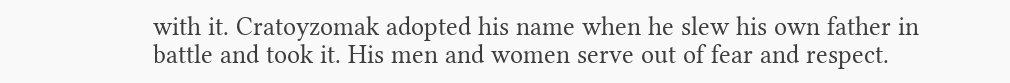with it. Cratoyzomak adopted his name when he slew his own father in battle and took it. His men and women serve out of fear and respect.